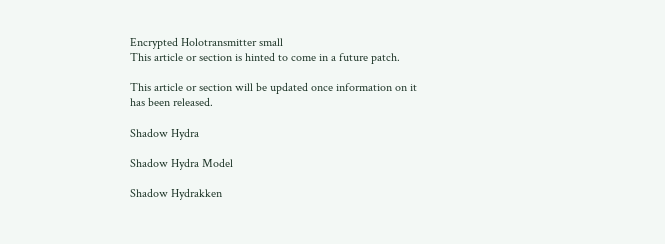Encrypted Holotransmitter small
This article or section is hinted to come in a future patch.

This article or section will be updated once information on it has been released.

Shadow Hydra

Shadow Hydra Model

Shadow Hydrakken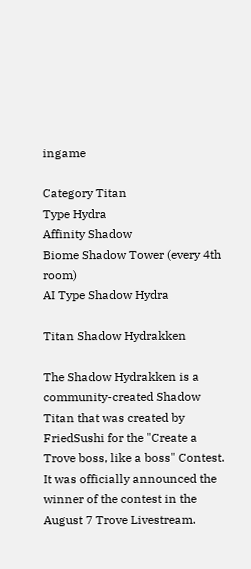ingame

Category Titan
Type Hydra
Affinity Shadow
Biome Shadow Tower (every 4th room)
AI Type Shadow Hydra

Titan Shadow Hydrakken

The Shadow Hydrakken is a community-created Shadow Titan that was created by FriedSushi for the "Create a Trove boss, like a boss" Contest. It was officially announced the winner of the contest in the August 7 Trove Livestream.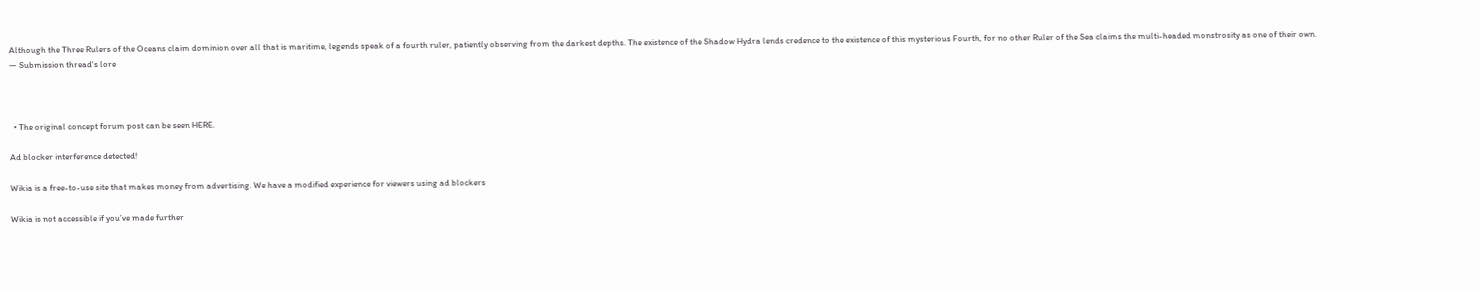Although the Three Rulers of the Oceans claim dominion over all that is maritime, legends speak of a fourth ruler, patiently observing from the darkest depths. The existence of the Shadow Hydra lends credence to the existence of this mysterious Fourth, for no other Ruler of the Sea claims the multi-headed monstrosity as one of their own.
— Submission thread's lore



  • The original concept forum post can be seen HERE.

Ad blocker interference detected!

Wikia is a free-to-use site that makes money from advertising. We have a modified experience for viewers using ad blockers

Wikia is not accessible if you’ve made further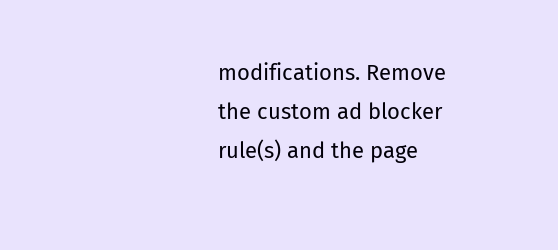modifications. Remove the custom ad blocker rule(s) and the page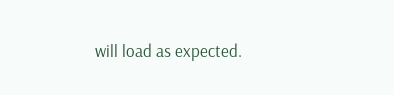will load as expected.